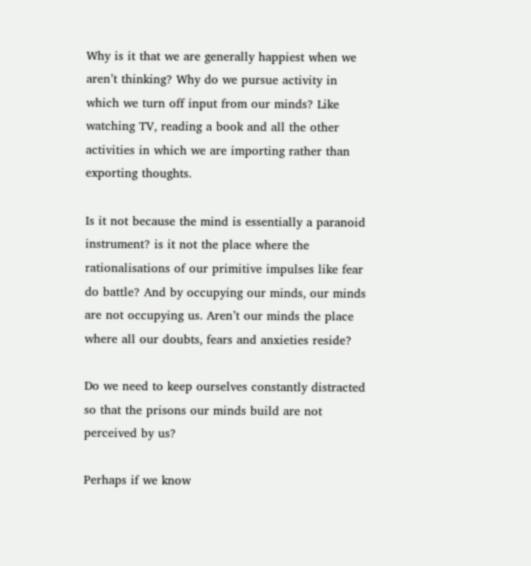Why is it that we are generally happiest when we aren’t thinking? Why do we pursue activity in which we turn off input from our minds? Like watching TV, reading a book and all the other activities in which we are importing rather than exporting thoughts.

Is it not because the mind is essentially a paranoid instrument? is it not the place where the rationalisations of our primitive impulses like fear do battle? And by occupying our minds, our minds are not occupying us. Aren’t our minds the place where all our doubts, fears and anxieties reside?

Do we need to keep ourselves constantly distracted so that the prisons our minds build are not perceived by us?

Perhaps if we know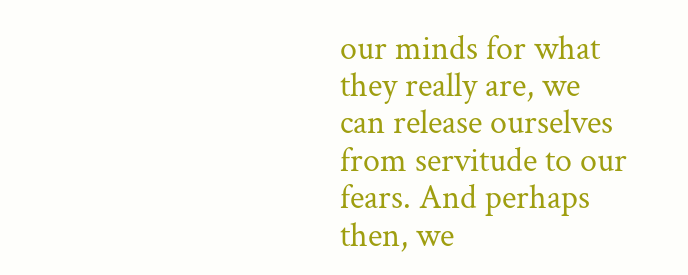our minds for what they really are, we can release ourselves from servitude to our fears. And perhaps then, we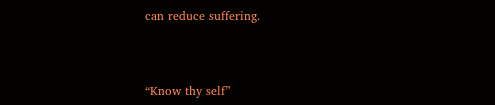can reduce suffering.



“Know thy self”